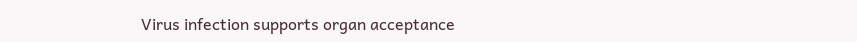Virus infection supports organ acceptance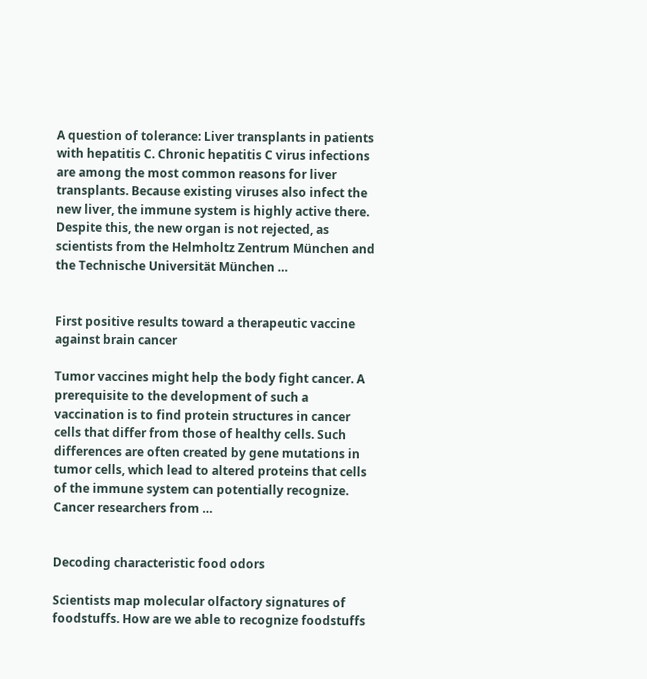A question of tolerance: Liver transplants in patients with hepatitis C. Chronic hepatitis C virus infections are among the most common reasons for liver transplants. Because existing viruses also infect the new liver, the immune system is highly active there. Despite this, the new organ is not rejected, as scientists from the Helmholtz Zentrum München and the Technische Universität München …


First positive results toward a therapeutic vaccine against brain cancer

Tumor vaccines might help the body fight cancer. A prerequisite to the development of such a vaccination is to find protein structures in cancer cells that differ from those of healthy cells. Such differences are often created by gene mutations in tumor cells, which lead to altered proteins that cells of the immune system can potentially recognize. Cancer researchers from …


Decoding characteristic food odors

Scientists map molecular olfactory signatures of foodstuffs. How are we able to recognize foodstuffs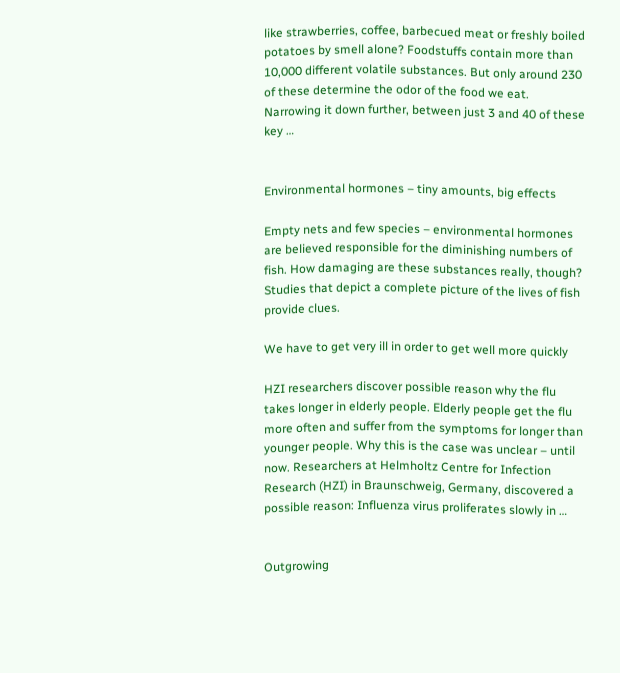like strawberries, coffee, barbecued meat or freshly boiled potatoes by smell alone? Foodstuffs contain more than 10,000 different volatile substances. But only around 230 of these determine the odor of the food we eat. Narrowing it down further, between just 3 and 40 of these key …


Environmental hormones – tiny amounts, big effects

Empty nets and few species – environmental hormones are believed responsible for the diminishing numbers of fish. How damaging are these substances really, though? Studies that depict a complete picture of the lives of fish provide clues.

We have to get very ill in order to get well more quickly

HZI researchers discover possible reason why the flu takes longer in elderly people. Elderly people get the flu more often and suffer from the symptoms for longer than younger people. Why this is the case was unclear – until now. Researchers at Helmholtz Centre for Infection Research (HZI) in Braunschweig, Germany, discovered a possible reason: Influenza virus proliferates slowly in …


Outgrowing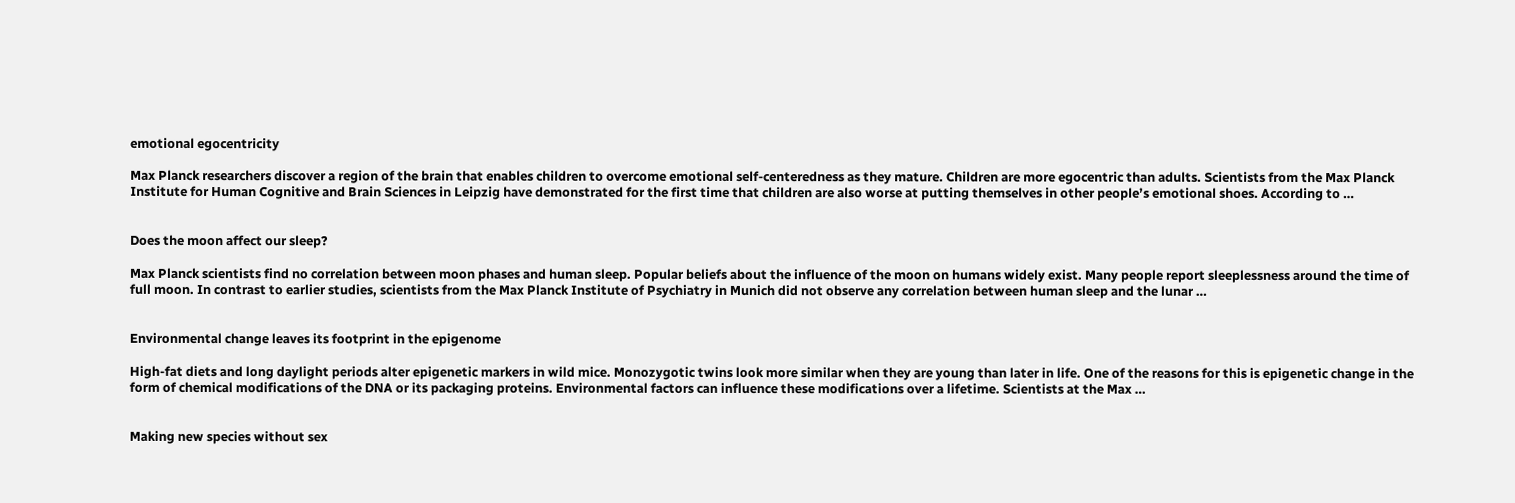emotional egocentricity

Max Planck researchers discover a region of the brain that enables children to overcome emotional self-centeredness as they mature. Children are more egocentric than adults. Scientists from the Max Planck Institute for Human Cognitive and Brain Sciences in Leipzig have demonstrated for the first time that children are also worse at putting themselves in other people’s emotional shoes. According to …


Does the moon affect our sleep?

Max Planck scientists find no correlation between moon phases and human sleep. Popular beliefs about the influence of the moon on humans widely exist. Many people report sleeplessness around the time of full moon. In contrast to earlier studies, scientists from the Max Planck Institute of Psychiatry in Munich did not observe any correlation between human sleep and the lunar …


Environmental change leaves its footprint in the epigenome

High-fat diets and long daylight periods alter epigenetic markers in wild mice. Monozygotic twins look more similar when they are young than later in life. One of the reasons for this is epigenetic change in the form of chemical modifications of the DNA or its packaging proteins. Environmental factors can influence these modifications over a lifetime. Scientists at the Max …


Making new species without sex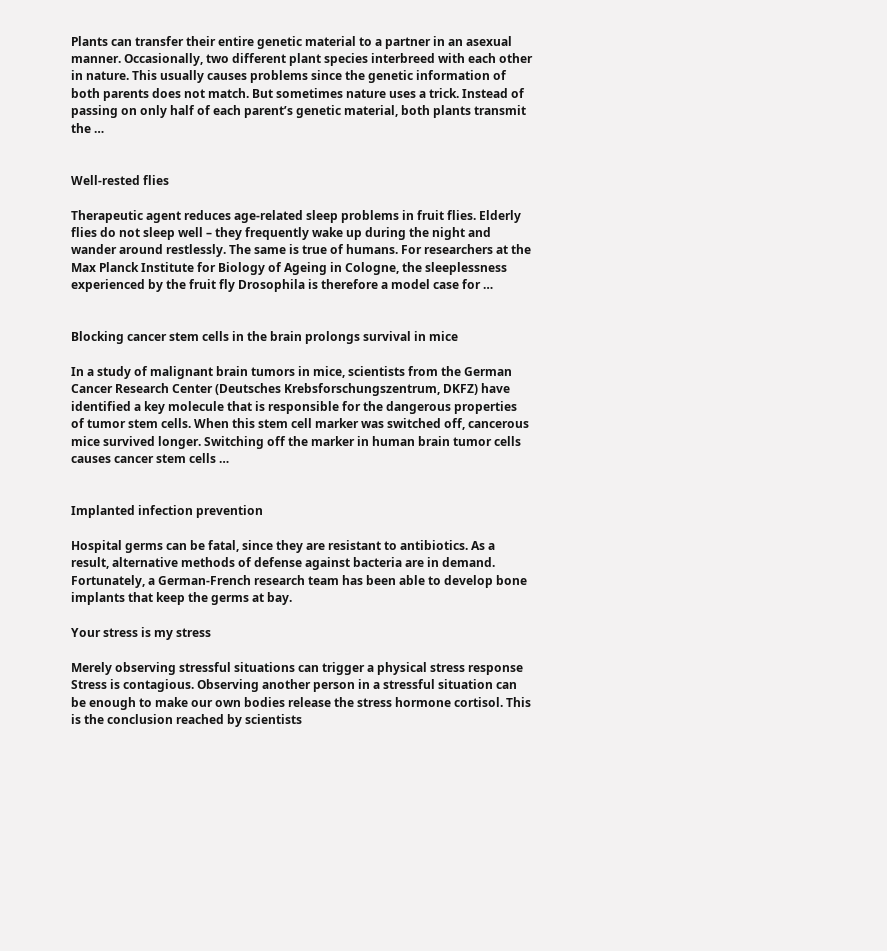Plants can transfer their entire genetic material to a partner in an asexual manner. Occasionally, two different plant species interbreed with each other in nature. This usually causes problems since the genetic information of both parents does not match. But sometimes nature uses a trick. Instead of passing on only half of each parent’s genetic material, both plants transmit the …


Well-rested flies

Therapeutic agent reduces age-related sleep problems in fruit flies. Elderly flies do not sleep well – they frequently wake up during the night and wander around restlessly. The same is true of humans. For researchers at the Max Planck Institute for Biology of Ageing in Cologne, the sleeplessness experienced by the fruit fly Drosophila is therefore a model case for …


Blocking cancer stem cells in the brain prolongs survival in mice

In a study of malignant brain tumors in mice, scientists from the German Cancer Research Center (Deutsches Krebsforschungszentrum, DKFZ) have identified a key molecule that is responsible for the dangerous properties of tumor stem cells. When this stem cell marker was switched off, cancerous mice survived longer. Switching off the marker in human brain tumor cells causes cancer stem cells …


Implanted infection prevention

Hospital germs can be fatal, since they are resistant to antibiotics. As a result, alternative methods of defense against bacteria are in demand. Fortunately, a German-French research team has been able to develop bone implants that keep the germs at bay.

Your stress is my stress

Merely observing stressful situations can trigger a physical stress response Stress is contagious. Observing another person in a stressful situation can be enough to make our own bodies release the stress hormone cortisol. This is the conclusion reached by scientists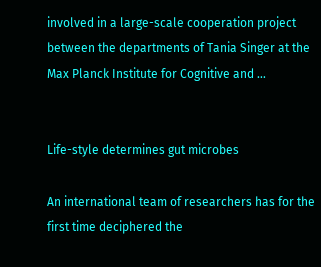involved in a large-scale cooperation project between the departments of Tania Singer at the Max Planck Institute for Cognitive and …


Life-style determines gut microbes

An international team of researchers has for the first time deciphered the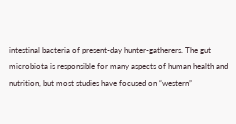intestinal bacteria of present-day hunter-gatherers. The gut microbiota is responsible for many aspects of human health and nutrition, but most studies have focused on “western”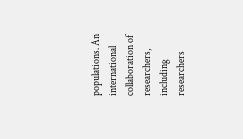populations. An international collaboration of researchers, including researchers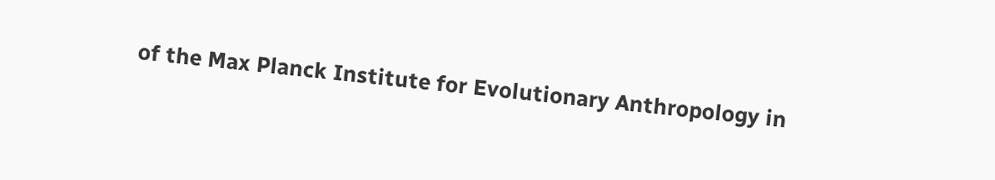of the Max Planck Institute for Evolutionary Anthropology in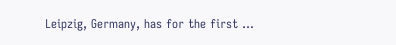Leipzig, Germany, has for the first …